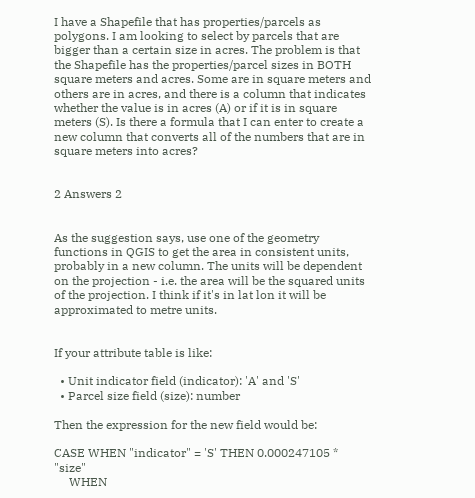I have a Shapefile that has properties/parcels as polygons. I am looking to select by parcels that are bigger than a certain size in acres. The problem is that the Shapefile has the properties/parcel sizes in BOTH square meters and acres. Some are in square meters and others are in acres, and there is a column that indicates whether the value is in acres (A) or if it is in square meters (S). Is there a formula that I can enter to create a new column that converts all of the numbers that are in square meters into acres?


2 Answers 2


As the suggestion says, use one of the geometry functions in QGIS to get the area in consistent units, probably in a new column. The units will be dependent on the projection - i.e. the area will be the squared units of the projection. I think if it's in lat lon it will be approximated to metre units.


If your attribute table is like:

  • Unit indicator field (indicator): 'A' and 'S'
  • Parcel size field (size): number

Then the expression for the new field would be:

CASE WHEN "indicator" = 'S' THEN 0.000247105 * "size"
     WHEN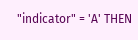"indicator" = 'A' THEN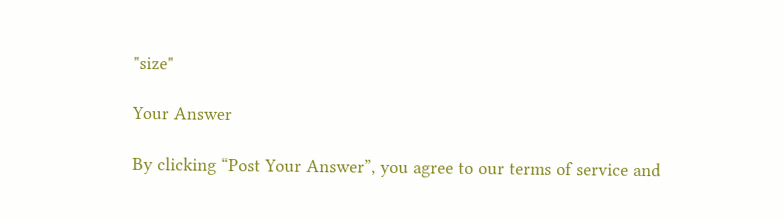"size"

Your Answer

By clicking “Post Your Answer”, you agree to our terms of service and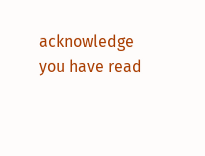acknowledge you have read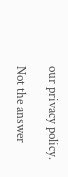our privacy policy.

Not the answer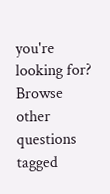you're looking for? Browse other questions tagged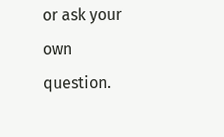or ask your own question.